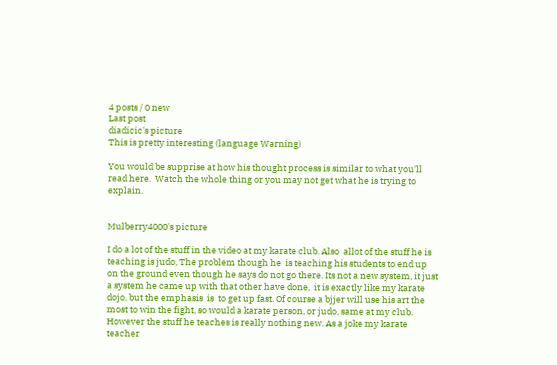4 posts / 0 new
Last post
diadicic's picture
This is pretty interesting (language Warning)

You would be supprise at how his thought process is similar to what you'll read here.  Watch the whole thing or you may not get what he is trying to explain.


Mulberry4000's picture

I do a lot of the stuff in the video at my karate club. Also  allot of the stuff he is teaching is judo, The problem though he  is teaching his students to end up on the ground even though he says do not go there. Its not a new system, it just a system he came up with that other have done,  it is exactly like my karate dojo, but the emphasis  is  to get up fast. Of course a bjjer will use his art the most to win the fight, so would a karate person, or judo, same at my club. However the stuff he teaches is really nothing new. As a joke my karate teacher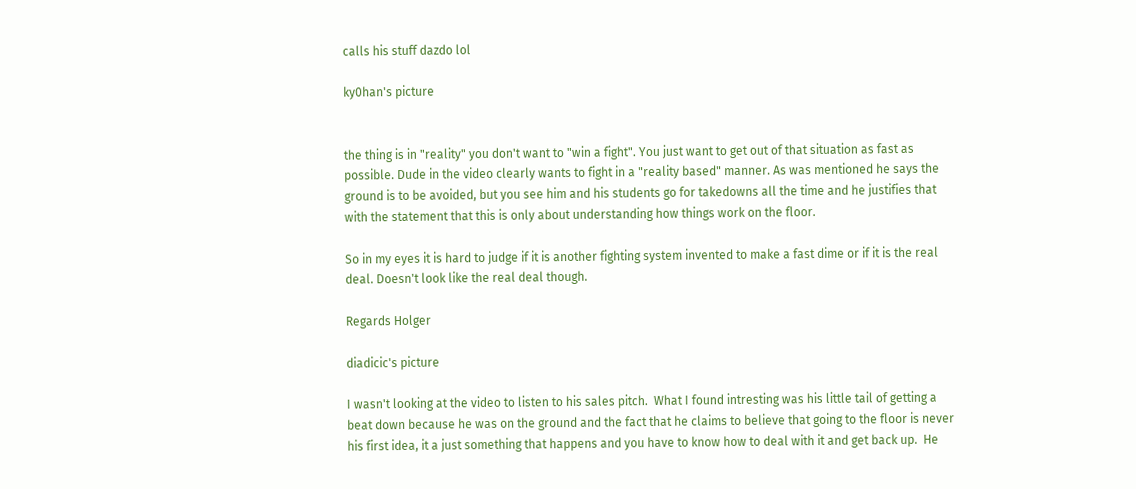calls his stuff dazdo lol

ky0han's picture


the thing is in "reality" you don't want to "win a fight". You just want to get out of that situation as fast as possible. Dude in the video clearly wants to fight in a "reality based" manner. As was mentioned he says the ground is to be avoided, but you see him and his students go for takedowns all the time and he justifies that with the statement that this is only about understanding how things work on the floor.

So in my eyes it is hard to judge if it is another fighting system invented to make a fast dime or if it is the real deal. Doesn't look like the real deal though.

Regards Holger

diadicic's picture

I wasn't looking at the video to listen to his sales pitch.  What I found intresting was his little tail of getting a beat down because he was on the ground and the fact that he claims to believe that going to the floor is never his first idea, it a just something that happens and you have to know how to deal with it and get back up.  He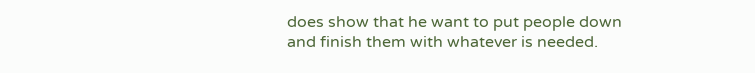does show that he want to put people down and finish them with whatever is needed.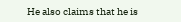He also claims that he is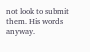not look to submit them. His words anyway.